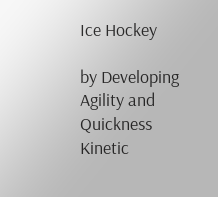Ice Hockey

by Developing Agility and Quickness
Kinetic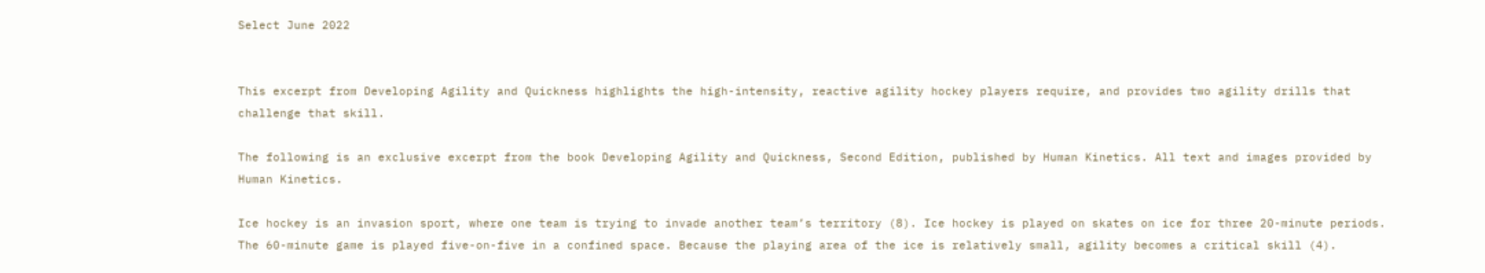Select June 2022


This excerpt from Developing Agility and Quickness highlights the high-intensity, reactive agility hockey players require, and provides two agility drills that challenge that skill.

The following is an exclusive excerpt from the book Developing Agility and Quickness, Second Edition, published by Human Kinetics. All text and images provided by Human Kinetics.

Ice hockey is an invasion sport, where one team is trying to invade another team’s territory (8). Ice hockey is played on skates on ice for three 20-minute periods. The 60-minute game is played five-on-five in a confined space. Because the playing area of the ice is relatively small, agility becomes a critical skill (4).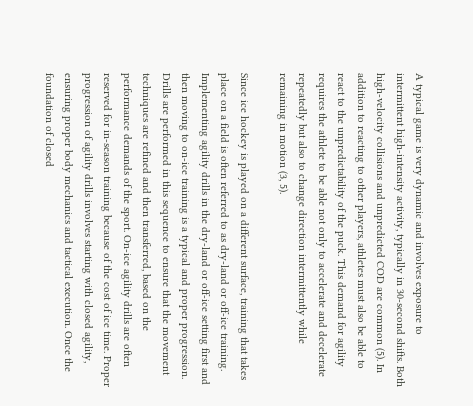A typical game is very dynamic and involves exposure to intermittent high-intensity activity, typically in 30-second shifts. Both high-velocity collisions and unpredicted COD are common (5). In addition to reacting to other players, athletes must also be able to react to the unpredictability of the puck. This demand for agility requires the athlete to be able not only to accelerate and decelerate repeatedly but also to change direction intermittently while remaining in motion (3, 5).

Since ice hockey is played on a different surface, training that takes place on a field is often referred to as dry-land or off-ice training. Implementing agility drills in the dry-land or off-ice setting first and then moving to on-ice training is a typical and proper progression. Drills are performed in this sequence to ensure that the movement techniques are refined and then transferred, based on the performance demands of the sport. On-ice agility drills are often reserved for in-season training because of the cost of ice time. Proper progression of agility drills involves starting with closed agility, ensuring proper body mechanics and tactical execution. Once the foundation of closed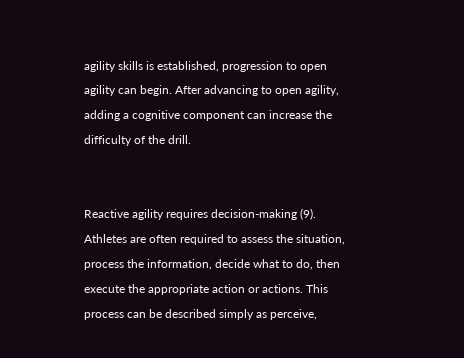agility skills is established, progression to open agility can begin. After advancing to open agility, adding a cognitive component can increase the difficulty of the drill.


Reactive agility requires decision-making (9). Athletes are often required to assess the situation, process the information, decide what to do, then execute the appropriate action or actions. This process can be described simply as perceive,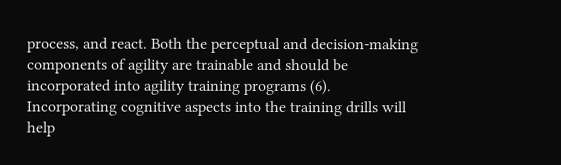process, and react. Both the perceptual and decision-making components of agility are trainable and should be incorporated into agility training programs (6). Incorporating cognitive aspects into the training drills will help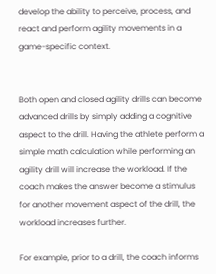develop the ability to perceive, process, and react and perform agility movements in a game-specific context.


Both open and closed agility drills can become advanced drills by simply adding a cognitive aspect to the drill. Having the athlete perform a simple math calculation while performing an agility drill will increase the workload. If the coach makes the answer become a stimulus for another movement aspect of the drill, the workload increases further.

For example, prior to a drill, the coach informs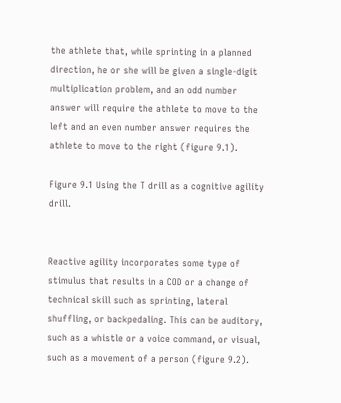the athlete that, while sprinting in a planned direction, he or she will be given a single-digit multiplication problem, and an odd number answer will require the athlete to move to the left and an even number answer requires the athlete to move to the right (figure 9.1).

Figure 9.1 Using the T drill as a cognitive agility drill.


Reactive agility incorporates some type of stimulus that results in a COD or a change of technical skill such as sprinting, lateral shuffling, or backpedaling. This can be auditory, such as a whistle or a voice command, or visual, such as a movement of a person (figure 9.2).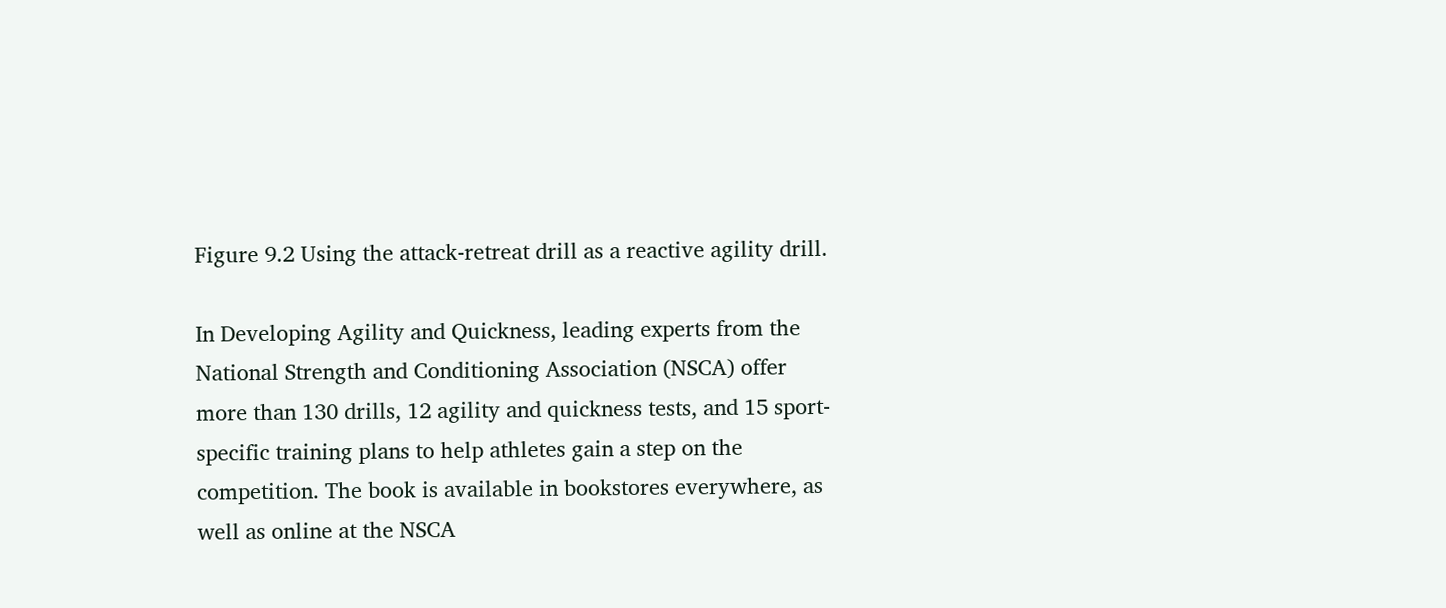Figure 9.2 Using the attack-retreat drill as a reactive agility drill.

In Developing Agility and Quickness, leading experts from the National Strength and Conditioning Association (NSCA) offer more than 130 drills, 12 agility and quickness tests, and 15 sport-specific training plans to help athletes gain a step on the competition. The book is available in bookstores everywhere, as well as online at the NSCA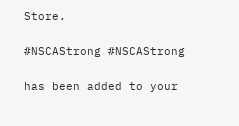Store.

#NSCAStrong #NSCAStrong

has been added to your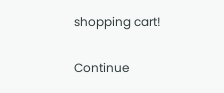shopping cart!

Continue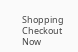Shopping Checkout Now